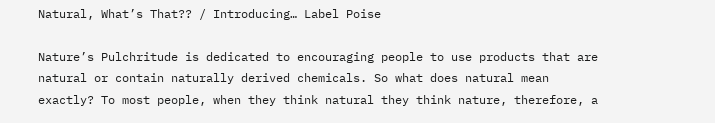Natural, What’s That?? / Introducing… Label Poise

Nature’s Pulchritude is dedicated to encouraging people to use products that are natural or contain naturally derived chemicals. So what does natural mean exactly? To most people, when they think natural they think nature, therefore, a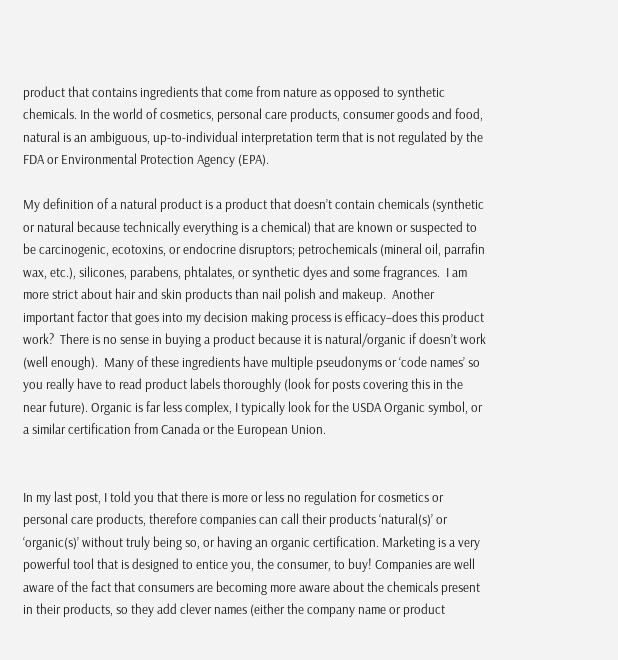product that contains ingredients that come from nature as opposed to synthetic chemicals. In the world of cosmetics, personal care products, consumer goods and food, natural is an ambiguous, up-to-individual interpretation term that is not regulated by the FDA or Environmental Protection Agency (EPA).

My definition of a natural product is a product that doesn’t contain chemicals (synthetic or natural because technically everything is a chemical) that are known or suspected to be carcinogenic, ecotoxins, or endocrine disruptors; petrochemicals (mineral oil, parrafin wax, etc.), silicones, parabens, phtalates, or synthetic dyes and some fragrances.  I am more strict about hair and skin products than nail polish and makeup.  Another important factor that goes into my decision making process is efficacy–does this product work?  There is no sense in buying a product because it is natural/organic if doesn’t work (well enough).  Many of these ingredients have multiple pseudonyms or ‘code names’ so you really have to read product labels thoroughly (look for posts covering this in the near future). Organic is far less complex, I typically look for the USDA Organic symbol, or a similar certification from Canada or the European Union.


In my last post, I told you that there is more or less no regulation for cosmetics or personal care products, therefore companies can call their products ‘natural(s)’ or ‘organic(s)’ without truly being so, or having an organic certification. Marketing is a very powerful tool that is designed to entice you, the consumer, to buy! Companies are well aware of the fact that consumers are becoming more aware about the chemicals present in their products, so they add clever names (either the company name or product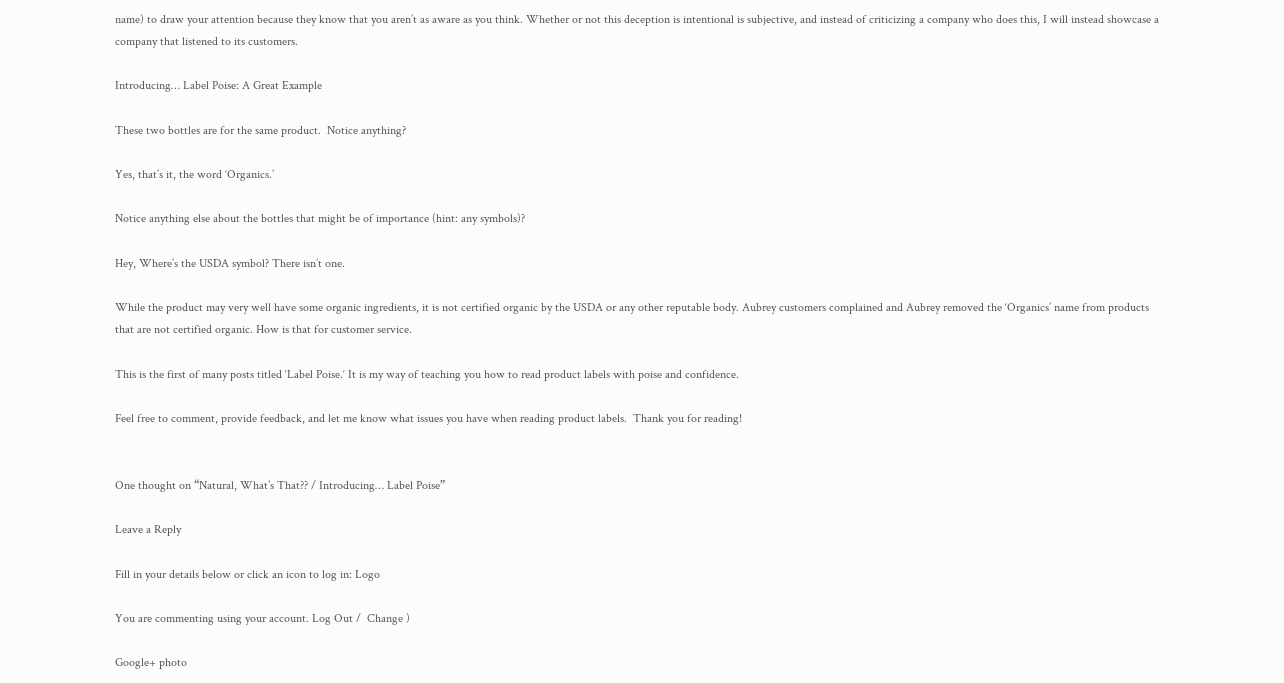name) to draw your attention because they know that you aren’t as aware as you think. Whether or not this deception is intentional is subjective, and instead of criticizing a company who does this, I will instead showcase a company that listened to its customers.

Introducing… Label Poise: A Great Example

These two bottles are for the same product.  Notice anything?

Yes, that’s it, the word ‘Organics.’

Notice anything else about the bottles that might be of importance (hint: any symbols)?

Hey, Where’s the USDA symbol? There isn’t one.

While the product may very well have some organic ingredients, it is not certified organic by the USDA or any other reputable body. Aubrey customers complained and Aubrey removed the ‘Organics’ name from products that are not certified organic. How is that for customer service.

This is the first of many posts titled ‘Label Poise.‘ It is my way of teaching you how to read product labels with poise and confidence.

Feel free to comment, provide feedback, and let me know what issues you have when reading product labels.  Thank you for reading!


One thought on “Natural, What’s That?? / Introducing… Label Poise”

Leave a Reply

Fill in your details below or click an icon to log in: Logo

You are commenting using your account. Log Out /  Change )

Google+ photo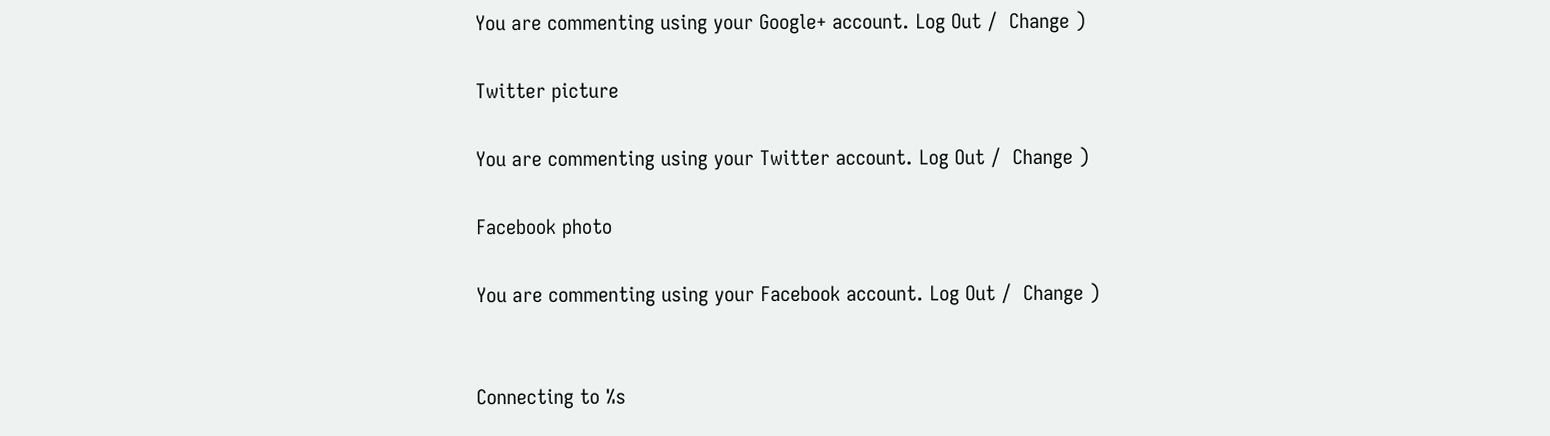You are commenting using your Google+ account. Log Out /  Change )

Twitter picture

You are commenting using your Twitter account. Log Out /  Change )

Facebook photo

You are commenting using your Facebook account. Log Out /  Change )


Connecting to %s